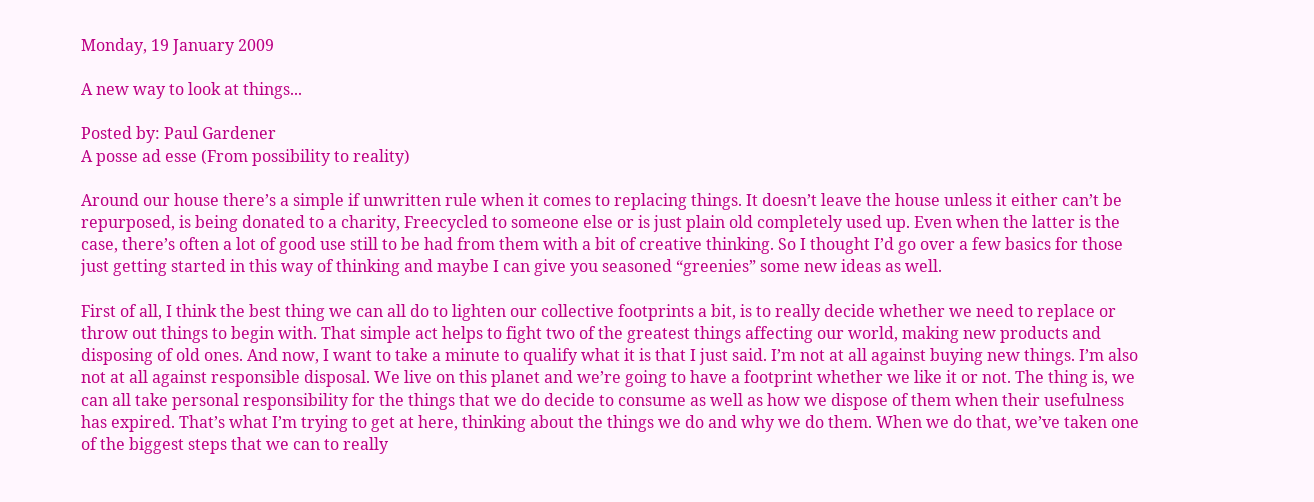Monday, 19 January 2009

A new way to look at things...

Posted by: Paul Gardener
A posse ad esse (From possibility to reality)

Around our house there’s a simple if unwritten rule when it comes to replacing things. It doesn’t leave the house unless it either can’t be repurposed, is being donated to a charity, Freecycled to someone else or is just plain old completely used up. Even when the latter is the case, there’s often a lot of good use still to be had from them with a bit of creative thinking. So I thought I’d go over a few basics for those just getting started in this way of thinking and maybe I can give you seasoned “greenies” some new ideas as well.

First of all, I think the best thing we can all do to lighten our collective footprints a bit, is to really decide whether we need to replace or throw out things to begin with. That simple act helps to fight two of the greatest things affecting our world, making new products and disposing of old ones. And now, I want to take a minute to qualify what it is that I just said. I’m not at all against buying new things. I’m also not at all against responsible disposal. We live on this planet and we’re going to have a footprint whether we like it or not. The thing is, we can all take personal responsibility for the things that we do decide to consume as well as how we dispose of them when their usefulness has expired. That’s what I’m trying to get at here, thinking about the things we do and why we do them. When we do that, we’ve taken one of the biggest steps that we can to really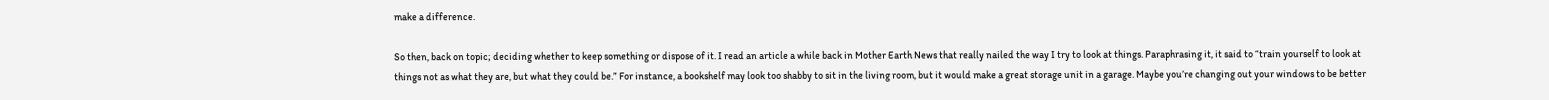make a difference.

So then, back on topic; deciding whether to keep something or dispose of it. I read an article a while back in Mother Earth News that really nailed the way I try to look at things. Paraphrasing it, it said to “train yourself to look at things not as what they are, but what they could be.” For instance, a bookshelf may look too shabby to sit in the living room, but it would make a great storage unit in a garage. Maybe you’re changing out your windows to be better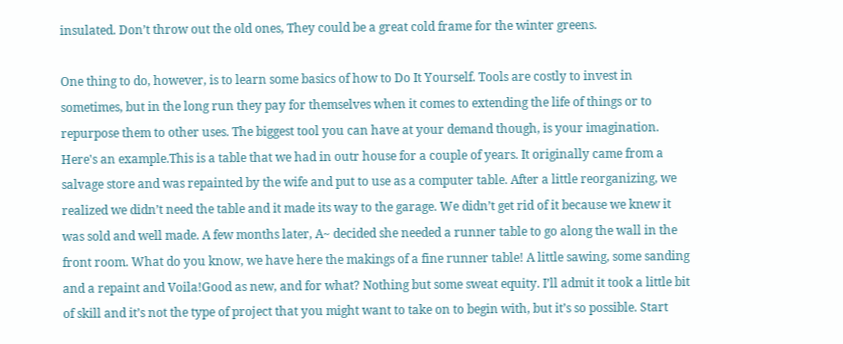insulated. Don’t throw out the old ones, They could be a great cold frame for the winter greens.

One thing to do, however, is to learn some basics of how to Do It Yourself. Tools are costly to invest in sometimes, but in the long run they pay for themselves when it comes to extending the life of things or to repurpose them to other uses. The biggest tool you can have at your demand though, is your imagination. Here's an example.This is a table that we had in outr house for a couple of years. It originally came from a salvage store and was repainted by the wife and put to use as a computer table. After a little reorganizing, we realized we didn’t need the table and it made its way to the garage. We didn’t get rid of it because we knew it was sold and well made. A few months later, A~ decided she needed a runner table to go along the wall in the front room. What do you know, we have here the makings of a fine runner table! A little sawing, some sanding and a repaint and Voila!Good as new, and for what? Nothing but some sweat equity. I’ll admit it took a little bit of skill and it’s not the type of project that you might want to take on to begin with, but it’s so possible. Start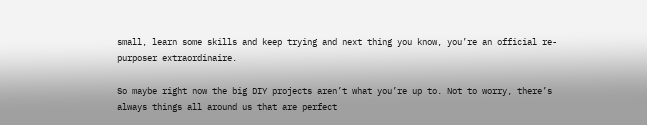small, learn some skills and keep trying and next thing you know, you’re an official re-purposer extraordinaire.

So maybe right now the big DIY projects aren’t what you’re up to. Not to worry, there’s always things all around us that are perfect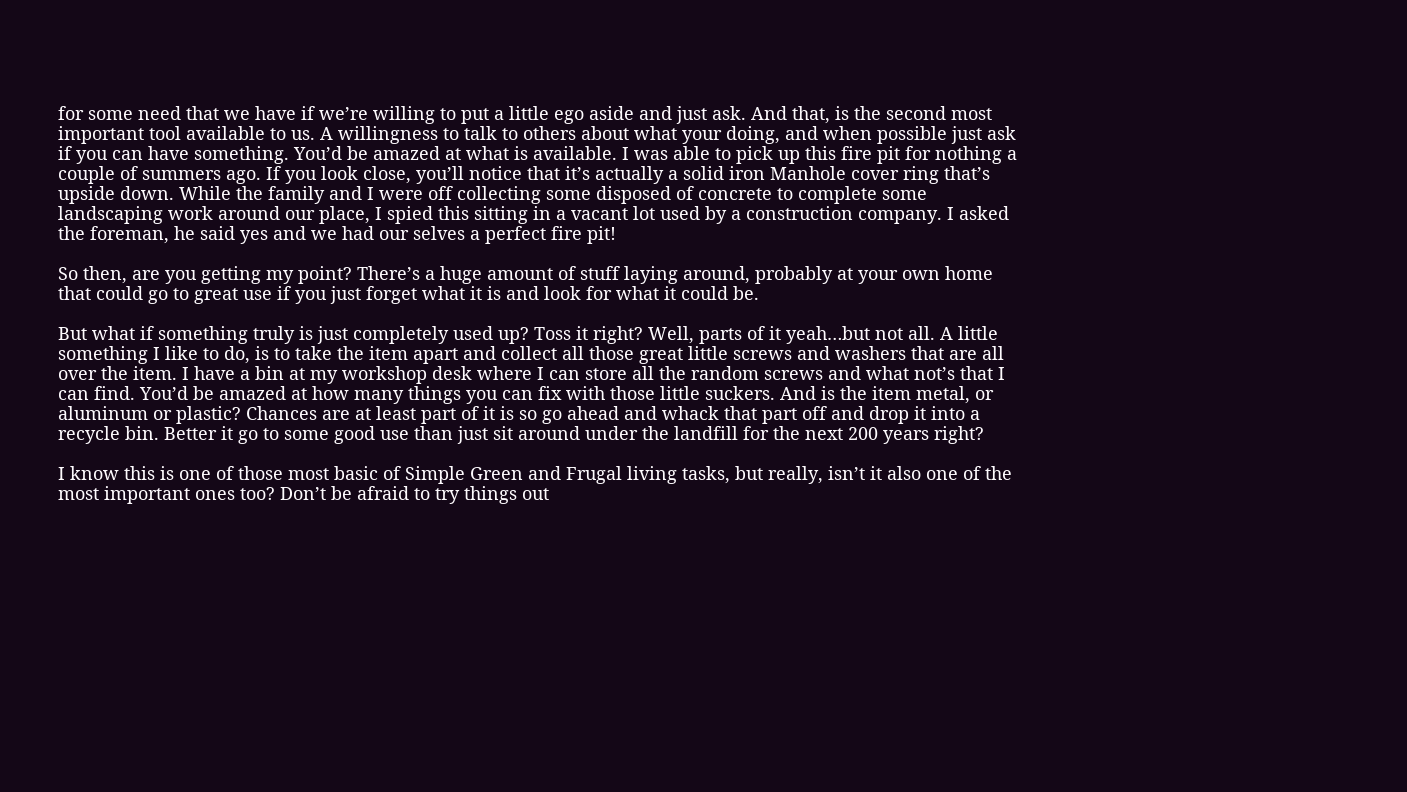for some need that we have if we’re willing to put a little ego aside and just ask. And that, is the second most important tool available to us. A willingness to talk to others about what your doing, and when possible just ask if you can have something. You’d be amazed at what is available. I was able to pick up this fire pit for nothing a couple of summers ago. If you look close, you’ll notice that it’s actually a solid iron Manhole cover ring that’s upside down. While the family and I were off collecting some disposed of concrete to complete some landscaping work around our place, I spied this sitting in a vacant lot used by a construction company. I asked the foreman, he said yes and we had our selves a perfect fire pit!

So then, are you getting my point? There’s a huge amount of stuff laying around, probably at your own home that could go to great use if you just forget what it is and look for what it could be.

But what if something truly is just completely used up? Toss it right? Well, parts of it yeah…but not all. A little something I like to do, is to take the item apart and collect all those great little screws and washers that are all over the item. I have a bin at my workshop desk where I can store all the random screws and what not’s that I can find. You’d be amazed at how many things you can fix with those little suckers. And is the item metal, or aluminum or plastic? Chances are at least part of it is so go ahead and whack that part off and drop it into a recycle bin. Better it go to some good use than just sit around under the landfill for the next 200 years right?

I know this is one of those most basic of Simple Green and Frugal living tasks, but really, isn’t it also one of the most important ones too? Don’t be afraid to try things out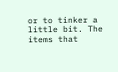or to tinker a little bit. The items that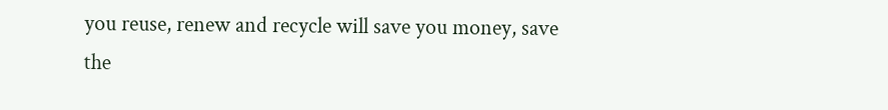you reuse, renew and recycle will save you money, save the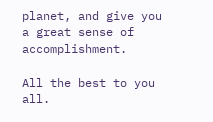planet, and give you a great sense of accomplishment.

All the best to you all.